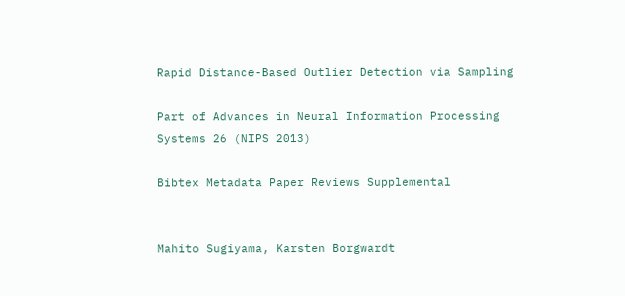Rapid Distance-Based Outlier Detection via Sampling

Part of Advances in Neural Information Processing Systems 26 (NIPS 2013)

Bibtex Metadata Paper Reviews Supplemental


Mahito Sugiyama, Karsten Borgwardt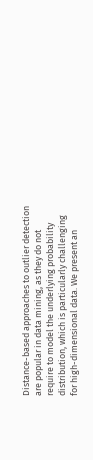Distance-based approaches to outlier detection are popular in data mining, as they do not require to model the underlying probability distribution, which is particularly challenging for high-dimensional data. We present an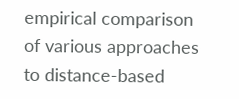empirical comparison of various approaches to distance-based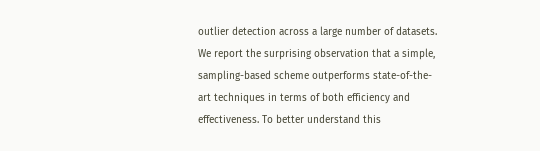outlier detection across a large number of datasets. We report the surprising observation that a simple, sampling-based scheme outperforms state-of-the-art techniques in terms of both efficiency and effectiveness. To better understand this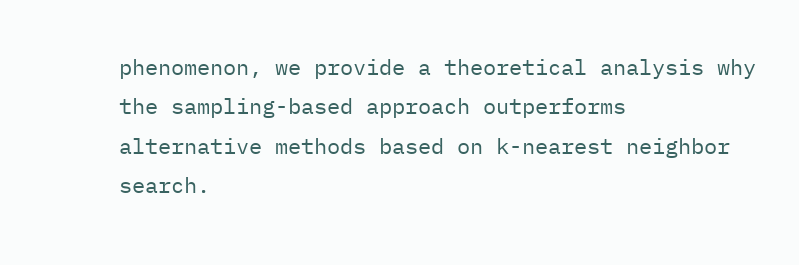phenomenon, we provide a theoretical analysis why the sampling-based approach outperforms alternative methods based on k-nearest neighbor search.